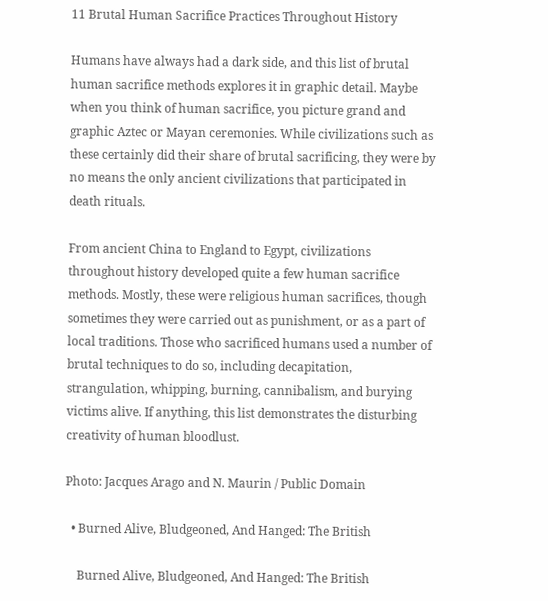11 Brutal Human Sacrifice Practices Throughout History

Humans have always had a dark side, and this list of brutal human sacrifice methods explores it in graphic detail. Maybe when you think of human sacrifice, you picture grand and graphic Aztec or Mayan ceremonies. While civilizations such as these certainly did their share of brutal sacrificing, they were by no means the only ancient civilizations that participated in death rituals.

From ancient China to England to Egypt, civilizations throughout history developed quite a few human sacrifice methods. Mostly, these were religious human sacrifices, though sometimes they were carried out as punishment, or as a part of local traditions. Those who sacrificed humans used a number of brutal techniques to do so, including decapitation, strangulation, whipping, burning, cannibalism, and burying victims alive. If anything, this list demonstrates the disturbing creativity of human bloodlust.

Photo: Jacques Arago and N. Maurin / Public Domain

  • Burned Alive, Bludgeoned, And Hanged: The British

    Burned Alive, Bludgeoned, And Hanged: The British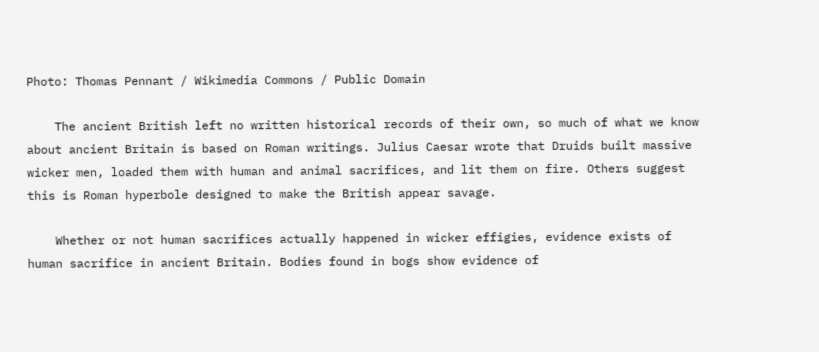Photo: Thomas Pennant / Wikimedia Commons / Public Domain

    The ancient British left no written historical records of their own, so much of what we know about ancient Britain is based on Roman writings. Julius Caesar wrote that Druids built massive wicker men, loaded them with human and animal sacrifices, and lit them on fire. Others suggest this is Roman hyperbole designed to make the British appear savage.

    Whether or not human sacrifices actually happened in wicker effigies, evidence exists of human sacrifice in ancient Britain. Bodies found in bogs show evidence of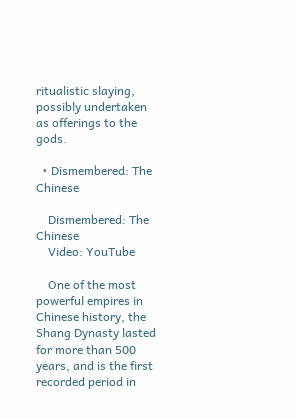ritualistic slaying, possibly undertaken as offerings to the gods.

  • Dismembered: The Chinese

    Dismembered: The Chinese
    Video: YouTube

    One of the most powerful empires in Chinese history, the Shang Dynasty lasted for more than 500 years, and is the first recorded period in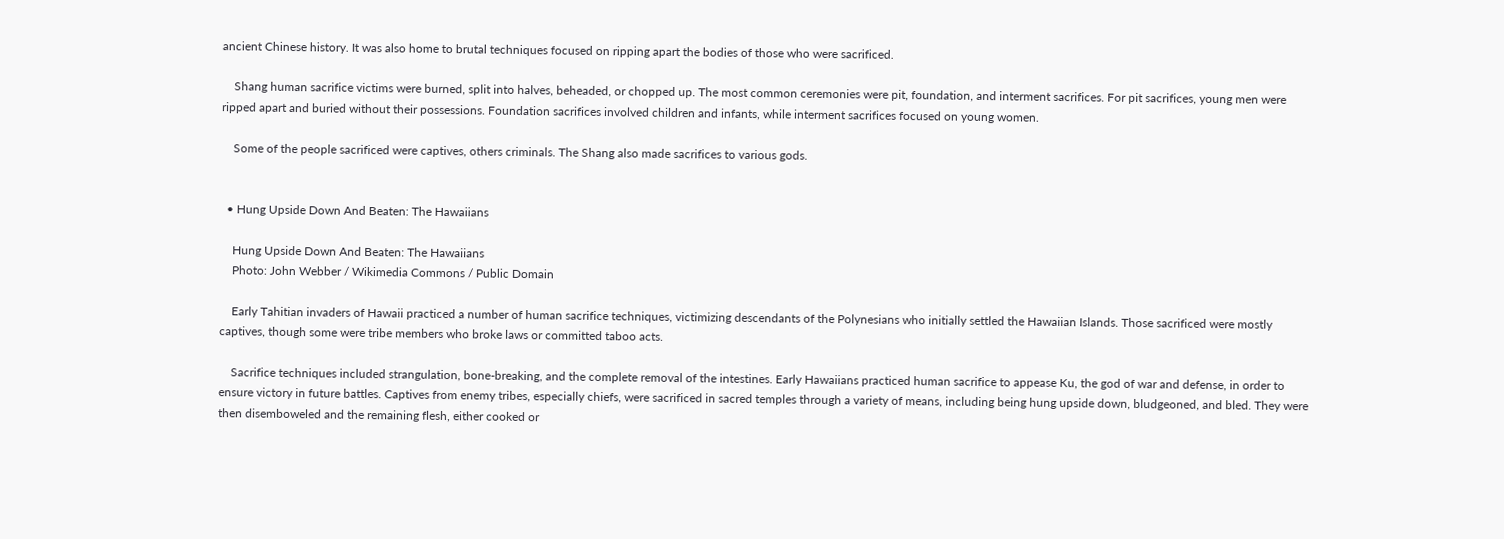ancient Chinese history. It was also home to brutal techniques focused on ripping apart the bodies of those who were sacrificed.

    Shang human sacrifice victims were burned, split into halves, beheaded, or chopped up. The most common ceremonies were pit, foundation, and interment sacrifices. For pit sacrifices, young men were ripped apart and buried without their possessions. Foundation sacrifices involved children and infants, while interment sacrifices focused on young women.

    Some of the people sacrificed were captives, others criminals. The Shang also made sacrifices to various gods.


  • Hung Upside Down And Beaten: The Hawaiians

    Hung Upside Down And Beaten: The Hawaiians
    Photo: John Webber / Wikimedia Commons / Public Domain

    Early Tahitian invaders of Hawaii practiced a number of human sacrifice techniques, victimizing descendants of the Polynesians who initially settled the Hawaiian Islands. Those sacrificed were mostly captives, though some were tribe members who broke laws or committed taboo acts.

    Sacrifice techniques included strangulation, bone-breaking, and the complete removal of the intestines. Early Hawaiians practiced human sacrifice to appease Ku, the god of war and defense, in order to ensure victory in future battles. Captives from enemy tribes, especially chiefs, were sacrificed in sacred temples through a variety of means, including being hung upside down, bludgeoned, and bled. They were then disemboweled and the remaining flesh, either cooked or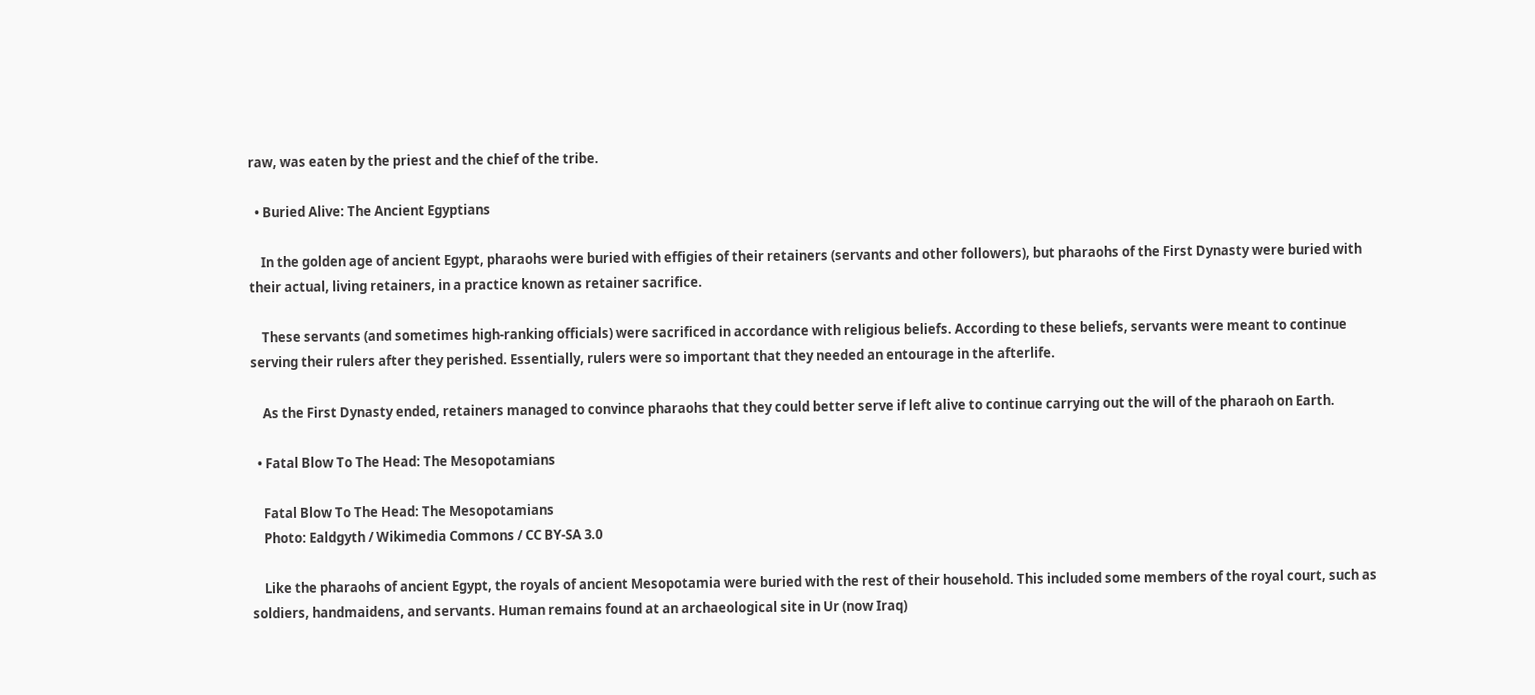raw, was eaten by the priest and the chief of the tribe.

  • Buried Alive: The Ancient Egyptians

    In the golden age of ancient Egypt, pharaohs were buried with effigies of their retainers (servants and other followers), but pharaohs of the First Dynasty were buried with their actual, living retainers, in a practice known as retainer sacrifice.

    These servants (and sometimes high-ranking officials) were sacrificed in accordance with religious beliefs. According to these beliefs, servants were meant to continue serving their rulers after they perished. Essentially, rulers were so important that they needed an entourage in the afterlife.

    As the First Dynasty ended, retainers managed to convince pharaohs that they could better serve if left alive to continue carrying out the will of the pharaoh on Earth.

  • Fatal Blow To The Head: The Mesopotamians

    Fatal Blow To The Head: The Mesopotamians
    Photo: Ealdgyth / Wikimedia Commons / CC BY-SA 3.0

    Like the pharaohs of ancient Egypt, the royals of ancient Mesopotamia were buried with the rest of their household. This included some members of the royal court, such as soldiers, handmaidens, and servants. Human remains found at an archaeological site in Ur (now Iraq)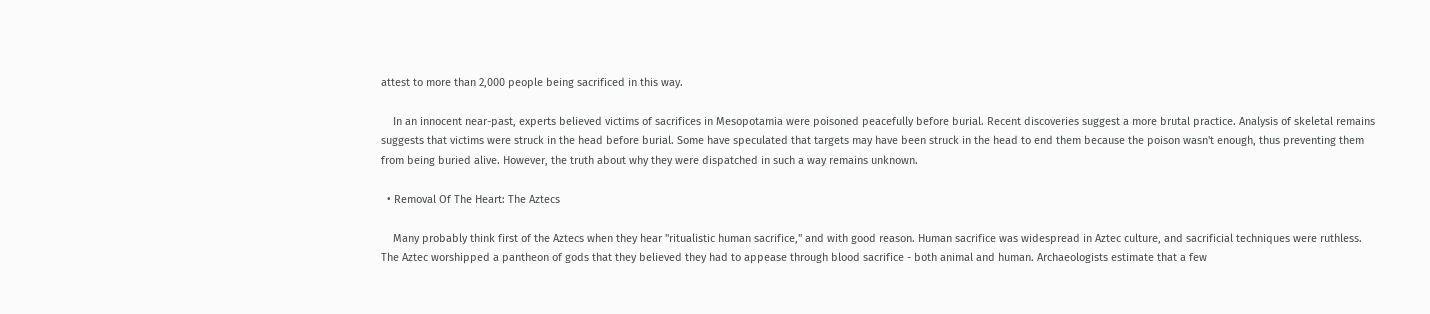attest to more than 2,000 people being sacrificed in this way.

    In an innocent near-past, experts believed victims of sacrifices in Mesopotamia were poisoned peacefully before burial. Recent discoveries suggest a more brutal practice. Analysis of skeletal remains suggests that victims were struck in the head before burial. Some have speculated that targets may have been struck in the head to end them because the poison wasn't enough, thus preventing them from being buried alive. However, the truth about why they were dispatched in such a way remains unknown.

  • Removal Of The Heart: The Aztecs

    Many probably think first of the Aztecs when they hear "ritualistic human sacrifice," and with good reason. Human sacrifice was widespread in Aztec culture, and sacrificial techniques were ruthless. The Aztec worshipped a pantheon of gods that they believed they had to appease through blood sacrifice - both animal and human. Archaeologists estimate that a few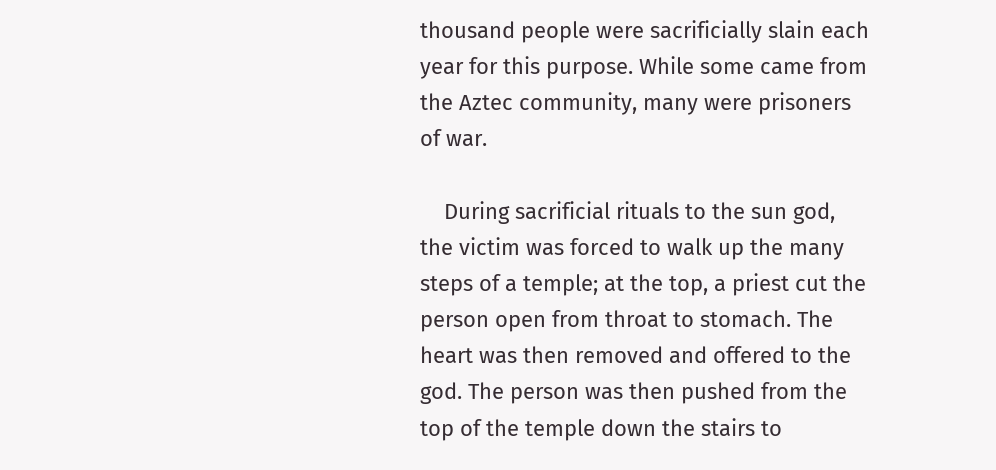thousand people were sacrificially slain each year for this purpose. While some came from the Aztec community, many were prisoners of war.

    During sacrificial rituals to the sun god, the victim was forced to walk up the many steps of a temple; at the top, a priest cut the person open from throat to stomach. The heart was then removed and offered to the god. The person was then pushed from the top of the temple down the stairs to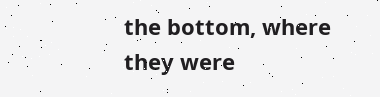the bottom, where they were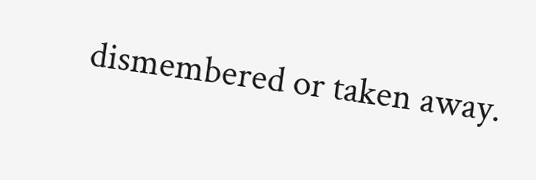dismembered or taken away.